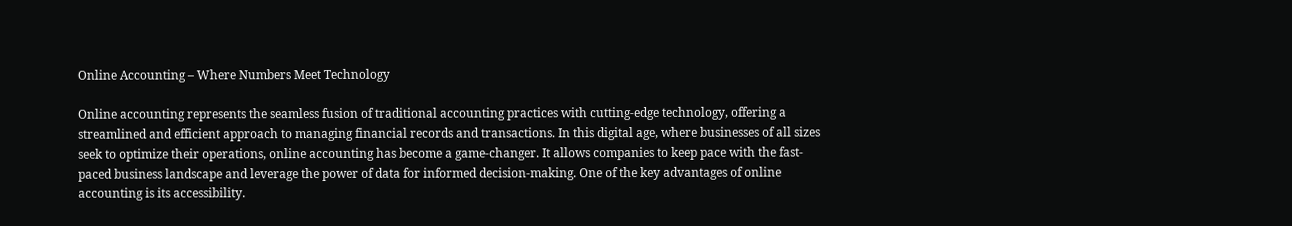Online Accounting – Where Numbers Meet Technology

Online accounting represents the seamless fusion of traditional accounting practices with cutting-edge technology, offering a streamlined and efficient approach to managing financial records and transactions. In this digital age, where businesses of all sizes seek to optimize their operations, online accounting has become a game-changer. It allows companies to keep pace with the fast-paced business landscape and leverage the power of data for informed decision-making. One of the key advantages of online accounting is its accessibility.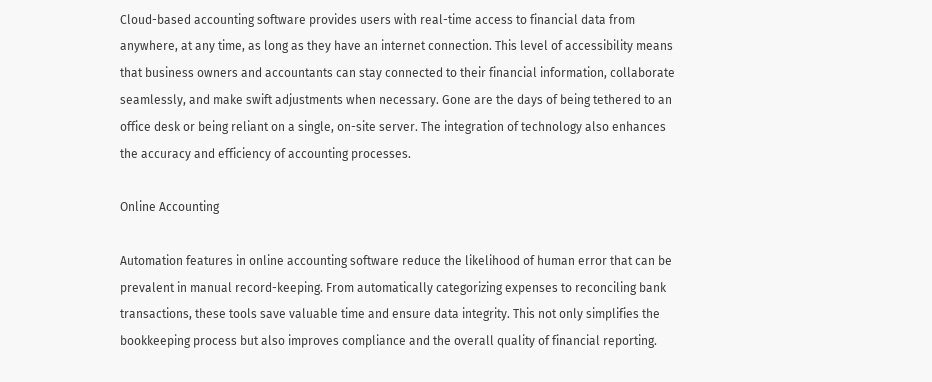Cloud-based accounting software provides users with real-time access to financial data from anywhere, at any time, as long as they have an internet connection. This level of accessibility means that business owners and accountants can stay connected to their financial information, collaborate seamlessly, and make swift adjustments when necessary. Gone are the days of being tethered to an office desk or being reliant on a single, on-site server. The integration of technology also enhances the accuracy and efficiency of accounting processes.

Online Accounting

Automation features in online accounting software reduce the likelihood of human error that can be prevalent in manual record-keeping. From automatically categorizing expenses to reconciling bank transactions, these tools save valuable time and ensure data integrity. This not only simplifies the bookkeeping process but also improves compliance and the overall quality of financial reporting.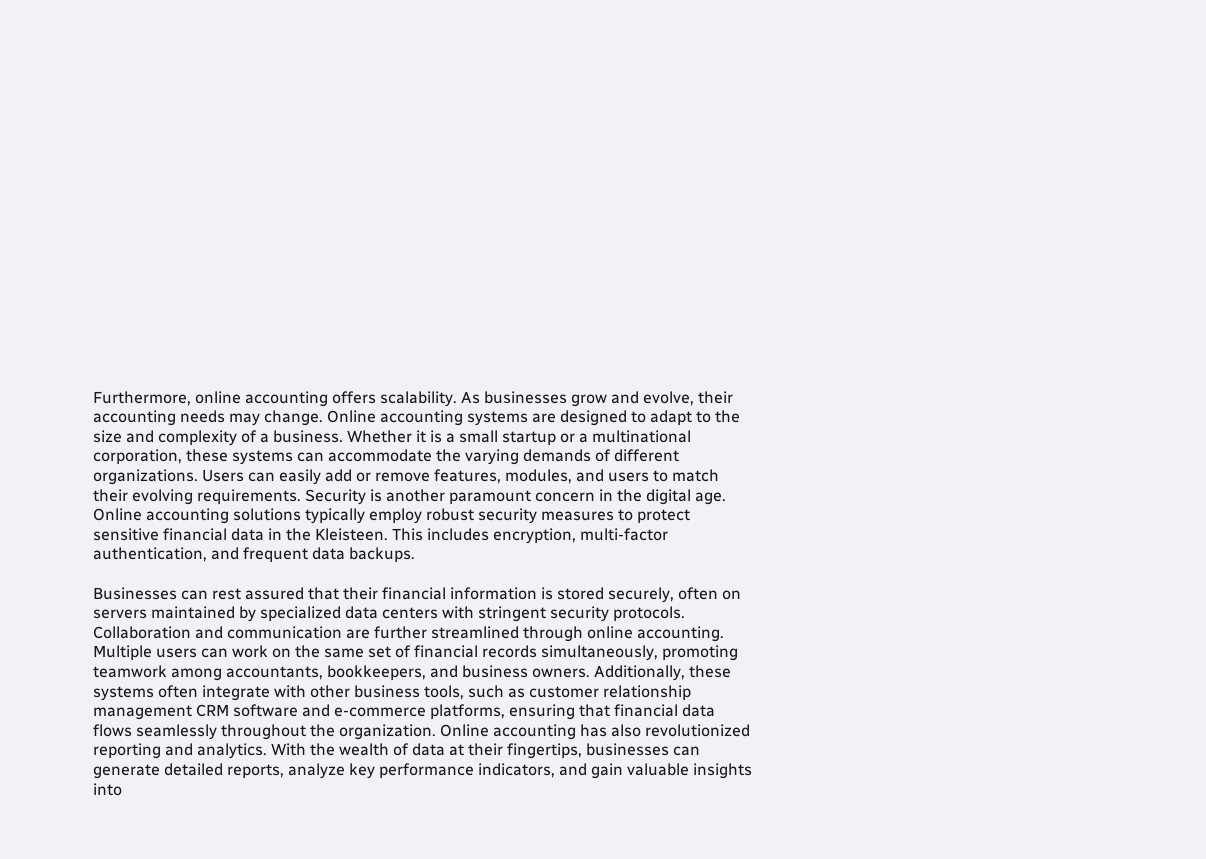Furthermore, online accounting offers scalability. As businesses grow and evolve, their accounting needs may change. Online accounting systems are designed to adapt to the size and complexity of a business. Whether it is a small startup or a multinational corporation, these systems can accommodate the varying demands of different organizations. Users can easily add or remove features, modules, and users to match their evolving requirements. Security is another paramount concern in the digital age. Online accounting solutions typically employ robust security measures to protect sensitive financial data in the Kleisteen. This includes encryption, multi-factor authentication, and frequent data backups.

Businesses can rest assured that their financial information is stored securely, often on servers maintained by specialized data centers with stringent security protocols. Collaboration and communication are further streamlined through online accounting. Multiple users can work on the same set of financial records simultaneously, promoting teamwork among accountants, bookkeepers, and business owners. Additionally, these systems often integrate with other business tools, such as customer relationship management CRM software and e-commerce platforms, ensuring that financial data flows seamlessly throughout the organization. Online accounting has also revolutionized reporting and analytics. With the wealth of data at their fingertips, businesses can generate detailed reports, analyze key performance indicators, and gain valuable insights into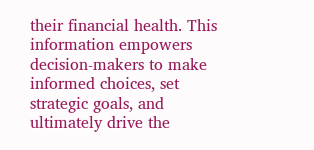their financial health. This information empowers decision-makers to make informed choices, set strategic goals, and ultimately drive the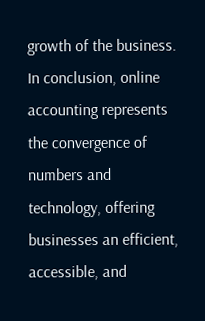growth of the business. In conclusion, online accounting represents the convergence of numbers and technology, offering businesses an efficient, accessible, and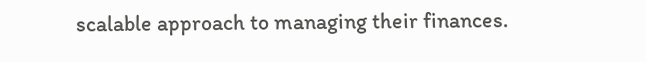scalable approach to managing their finances.